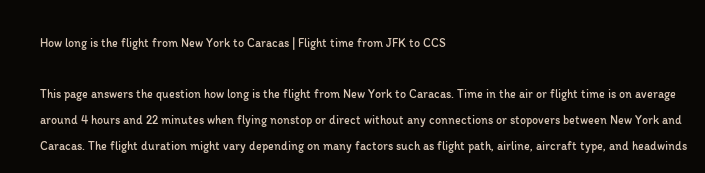How long is the flight from New York to Caracas | Flight time from JFK to CCS

This page answers the question how long is the flight from New York to Caracas. Time in the air or flight time is on average around 4 hours and 22 minutes when flying nonstop or direct without any connections or stopovers between New York and Caracas. The flight duration might vary depending on many factors such as flight path, airline, aircraft type, and headwinds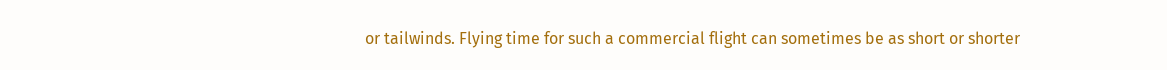or tailwinds. Flying time for such a commercial flight can sometimes be as short or shorter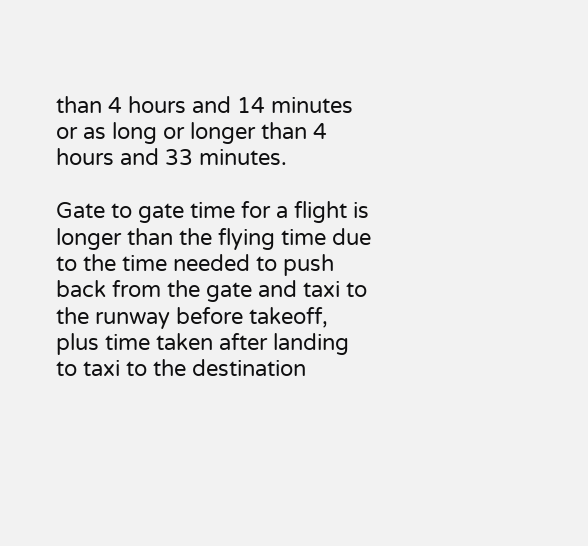than 4 hours and 14 minutes or as long or longer than 4 hours and 33 minutes.

Gate to gate time for a flight is longer than the flying time due to the time needed to push back from the gate and taxi to the runway before takeoff, plus time taken after landing to taxi to the destination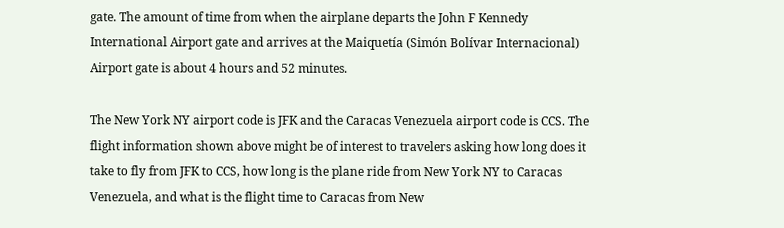gate. The amount of time from when the airplane departs the John F Kennedy International Airport gate and arrives at the Maiquetía (Simón Bolívar Internacional) Airport gate is about 4 hours and 52 minutes.

The New York NY airport code is JFK and the Caracas Venezuela airport code is CCS. The flight information shown above might be of interest to travelers asking how long does it take to fly from JFK to CCS, how long is the plane ride from New York NY to Caracas Venezuela, and what is the flight time to Caracas from New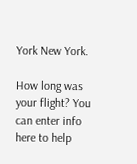York New York.

How long was your flight? You can enter info here to help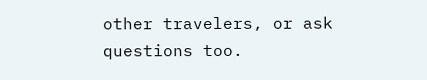other travelers, or ask questions too.